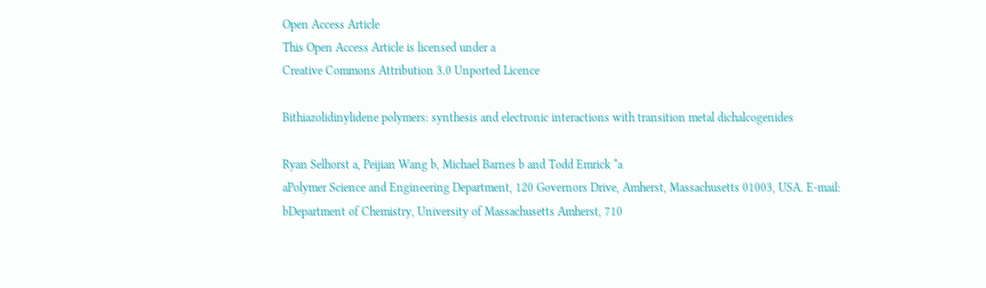Open Access Article
This Open Access Article is licensed under a
Creative Commons Attribution 3.0 Unported Licence

Bithiazolidinylidene polymers: synthesis and electronic interactions with transition metal dichalcogenides

Ryan Selhorst a, Peijian Wang b, Michael Barnes b and Todd Emrick *a
aPolymer Science and Engineering Department, 120 Governors Drive, Amherst, Massachusetts 01003, USA. E-mail:
bDepartment of Chemistry, University of Massachusetts Amherst, 710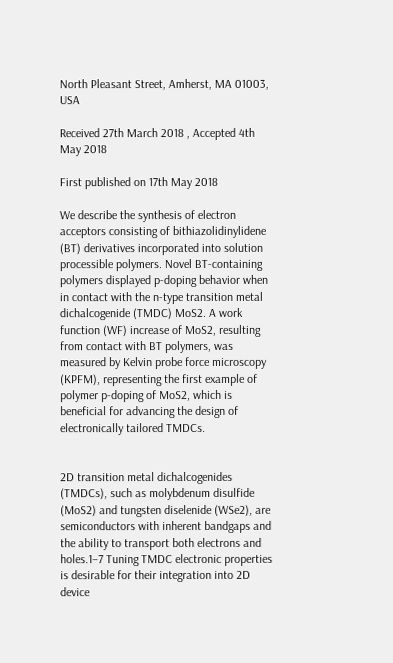North Pleasant Street, Amherst, MA 01003, USA

Received 27th March 2018 , Accepted 4th May 2018

First published on 17th May 2018

We describe the synthesis of electron acceptors consisting of bithiazolidinylidene (BT) derivatives incorporated into solution processible polymers. Novel BT-containing polymers displayed p-doping behavior when in contact with the n-type transition metal dichalcogenide (TMDC) MoS2. A work function (WF) increase of MoS2, resulting from contact with BT polymers, was measured by Kelvin probe force microscopy (KPFM), representing the first example of polymer p-doping of MoS2, which is beneficial for advancing the design of electronically tailored TMDCs.


2D transition metal dichalcogenides (TMDCs), such as molybdenum disulfide (MoS2) and tungsten diselenide (WSe2), are semiconductors with inherent bandgaps and the ability to transport both electrons and holes.1–7 Tuning TMDC electronic properties is desirable for their integration into 2D device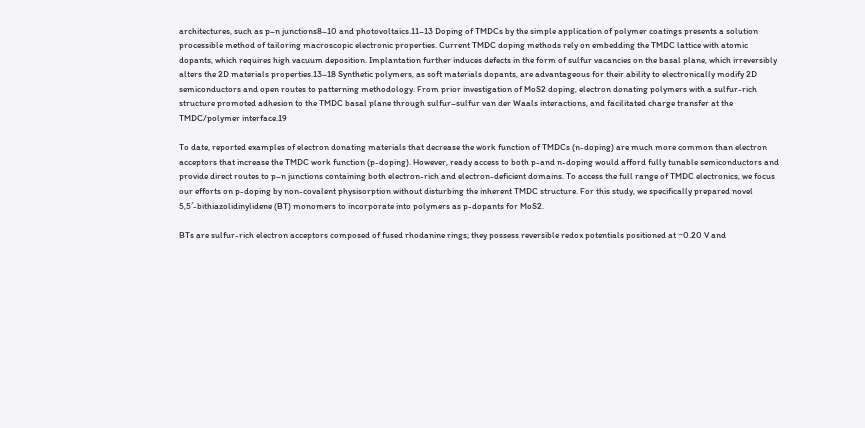architectures, such as p–n junctions8–10 and photovoltaics.11–13 Doping of TMDCs by the simple application of polymer coatings presents a solution processible method of tailoring macroscopic electronic properties. Current TMDC doping methods rely on embedding the TMDC lattice with atomic dopants, which requires high vacuum deposition. Implantation further induces defects in the form of sulfur vacancies on the basal plane, which irreversibly alters the 2D materials properties.13–18 Synthetic polymers, as soft materials dopants, are advantageous for their ability to electronically modify 2D semiconductors and open routes to patterning methodology. From prior investigation of MoS2 doping, electron donating polymers with a sulfur-rich structure promoted adhesion to the TMDC basal plane through sulfur–sulfur van der Waals interactions, and facilitated charge transfer at the TMDC/polymer interface.19

To date, reported examples of electron donating materials that decrease the work function of TMDCs (n-doping) are much more common than electron acceptors that increase the TMDC work function (p-doping). However, ready access to both p-and n-doping would afford fully tunable semiconductors and provide direct routes to p–n junctions containing both electron-rich and electron-deficient domains. To access the full range of TMDC electronics, we focus our efforts on p-doping by non-covalent physisorption without disturbing the inherent TMDC structure. For this study, we specifically prepared novel 5,5′-bithiazolidinylidene (BT) monomers to incorporate into polymers as p-dopants for MoS2.

BTs are sulfur-rich electron acceptors composed of fused rhodanine rings; they possess reversible redox potentials positioned at −0.20 V and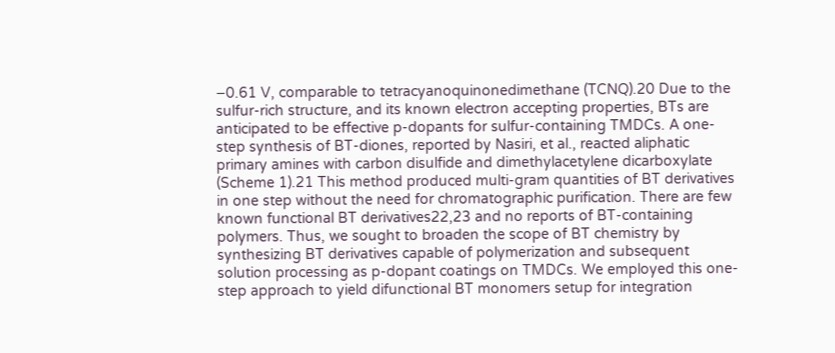−0.61 V, comparable to tetracyanoquinonedimethane (TCNQ).20 Due to the sulfur-rich structure, and its known electron accepting properties, BTs are anticipated to be effective p-dopants for sulfur-containing TMDCs. A one-step synthesis of BT-diones, reported by Nasiri, et al., reacted aliphatic primary amines with carbon disulfide and dimethylacetylene dicarboxylate (Scheme 1).21 This method produced multi-gram quantities of BT derivatives in one step without the need for chromatographic purification. There are few known functional BT derivatives22,23 and no reports of BT-containing polymers. Thus, we sought to broaden the scope of BT chemistry by synthesizing BT derivatives capable of polymerization and subsequent solution processing as p-dopant coatings on TMDCs. We employed this one-step approach to yield difunctional BT monomers setup for integration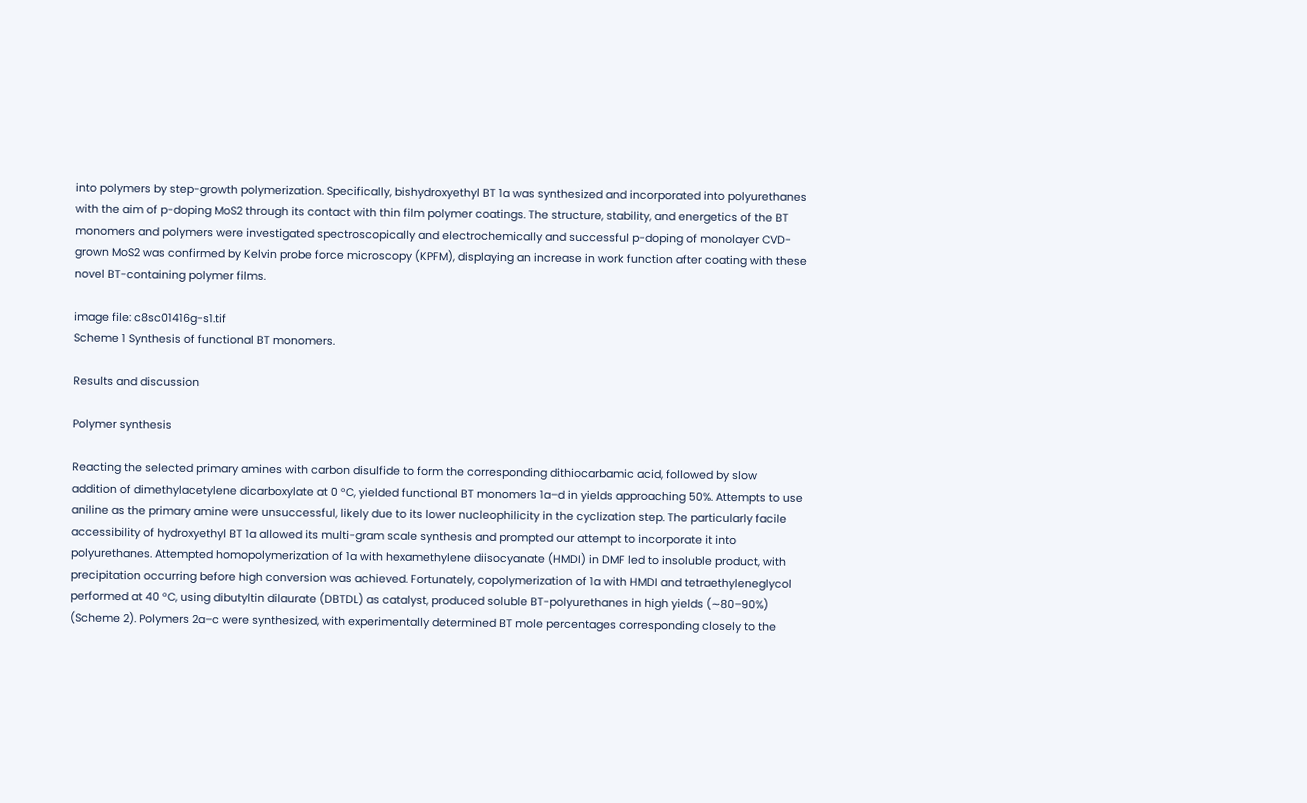into polymers by step-growth polymerization. Specifically, bishydroxyethyl BT 1a was synthesized and incorporated into polyurethanes with the aim of p-doping MoS2 through its contact with thin film polymer coatings. The structure, stability, and energetics of the BT monomers and polymers were investigated spectroscopically and electrochemically and successful p-doping of monolayer CVD-grown MoS2 was confirmed by Kelvin probe force microscopy (KPFM), displaying an increase in work function after coating with these novel BT-containing polymer films.

image file: c8sc01416g-s1.tif
Scheme 1 Synthesis of functional BT monomers.

Results and discussion

Polymer synthesis

Reacting the selected primary amines with carbon disulfide to form the corresponding dithiocarbamic acid, followed by slow addition of dimethylacetylene dicarboxylate at 0 °C, yielded functional BT monomers 1a–d in yields approaching 50%. Attempts to use aniline as the primary amine were unsuccessful, likely due to its lower nucleophilicity in the cyclization step. The particularly facile accessibility of hydroxyethyl BT 1a allowed its multi-gram scale synthesis and prompted our attempt to incorporate it into polyurethanes. Attempted homopolymerization of 1a with hexamethylene diisocyanate (HMDI) in DMF led to insoluble product, with precipitation occurring before high conversion was achieved. Fortunately, copolymerization of 1a with HMDI and tetraethyleneglycol performed at 40 °C, using dibutyltin dilaurate (DBTDL) as catalyst, produced soluble BT-polyurethanes in high yields (∼80–90%) (Scheme 2). Polymers 2a–c were synthesized, with experimentally determined BT mole percentages corresponding closely to the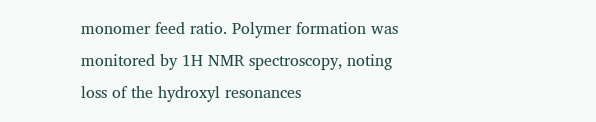monomer feed ratio. Polymer formation was monitored by 1H NMR spectroscopy, noting loss of the hydroxyl resonances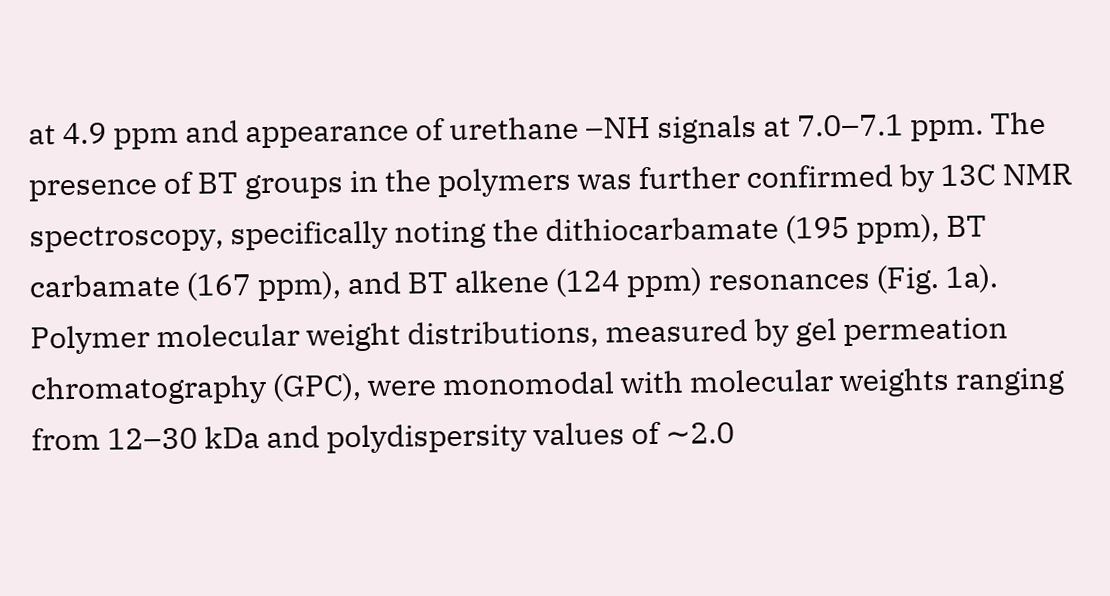at 4.9 ppm and appearance of urethane –NH signals at 7.0–7.1 ppm. The presence of BT groups in the polymers was further confirmed by 13C NMR spectroscopy, specifically noting the dithiocarbamate (195 ppm), BT carbamate (167 ppm), and BT alkene (124 ppm) resonances (Fig. 1a). Polymer molecular weight distributions, measured by gel permeation chromatography (GPC), were monomodal with molecular weights ranging from 12–30 kDa and polydispersity values of ∼2.0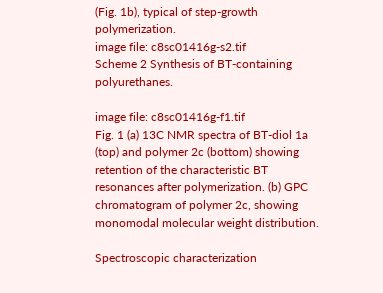(Fig. 1b), typical of step-growth polymerization.
image file: c8sc01416g-s2.tif
Scheme 2 Synthesis of BT-containing polyurethanes.

image file: c8sc01416g-f1.tif
Fig. 1 (a) 13C NMR spectra of BT-diol 1a (top) and polymer 2c (bottom) showing retention of the characteristic BT resonances after polymerization. (b) GPC chromatogram of polymer 2c, showing monomodal molecular weight distribution.

Spectroscopic characterization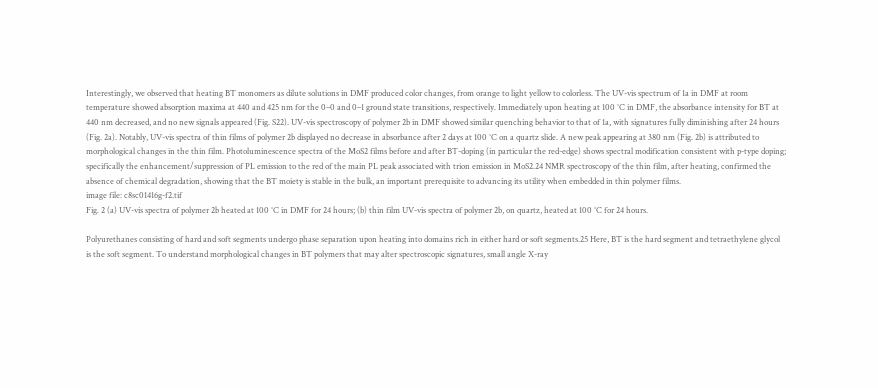Interestingly, we observed that heating BT monomers as dilute solutions in DMF produced color changes, from orange to light yellow to colorless. The UV-vis spectrum of 1a in DMF at room temperature showed absorption maxima at 440 and 425 nm for the 0–0 and 0–1 ground state transitions, respectively. Immediately upon heating at 100 °C in DMF, the absorbance intensity for BT at 440 nm decreased, and no new signals appeared (Fig. S22). UV-vis spectroscopy of polymer 2b in DMF showed similar quenching behavior to that of 1a, with signatures fully diminishing after 24 hours (Fig. 2a). Notably, UV-vis spectra of thin films of polymer 2b displayed no decrease in absorbance after 2 days at 100 °C on a quartz slide. A new peak appearing at 380 nm (Fig. 2b) is attributed to morphological changes in the thin film. Photoluminescence spectra of the MoS2 films before and after BT-doping (in particular the red-edge) shows spectral modification consistent with p-type doping; specifically the enhancement/suppression of PL emission to the red of the main PL peak associated with trion emission in MoS2.24 NMR spectroscopy of the thin film, after heating, confirmed the absence of chemical degradation, showing that the BT moiety is stable in the bulk, an important prerequisite to advancing its utility when embedded in thin polymer films.
image file: c8sc01416g-f2.tif
Fig. 2 (a) UV-vis spectra of polymer 2b heated at 100 °C in DMF for 24 hours; (b) thin film UV-vis spectra of polymer 2b, on quartz, heated at 100 °C for 24 hours.

Polyurethanes consisting of hard and soft segments undergo phase separation upon heating into domains rich in either hard or soft segments.25 Here, BT is the hard segment and tetraethylene glycol is the soft segment. To understand morphological changes in BT polymers that may alter spectroscopic signatures, small angle X-ray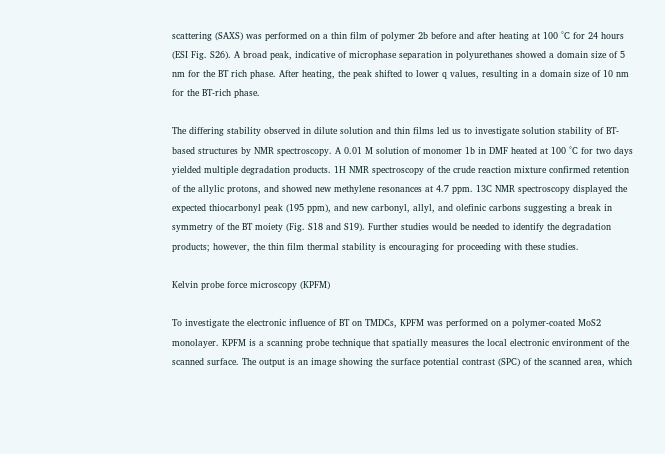scattering (SAXS) was performed on a thin film of polymer 2b before and after heating at 100 °C for 24 hours (ESI Fig. S26). A broad peak, indicative of microphase separation in polyurethanes showed a domain size of 5 nm for the BT rich phase. After heating, the peak shifted to lower q values, resulting in a domain size of 10 nm for the BT-rich phase.

The differing stability observed in dilute solution and thin films led us to investigate solution stability of BT-based structures by NMR spectroscopy. A 0.01 M solution of monomer 1b in DMF heated at 100 °C for two days yielded multiple degradation products. 1H NMR spectroscopy of the crude reaction mixture confirmed retention of the allylic protons, and showed new methylene resonances at 4.7 ppm. 13C NMR spectroscopy displayed the expected thiocarbonyl peak (195 ppm), and new carbonyl, allyl, and olefinic carbons suggesting a break in symmetry of the BT moiety (Fig. S18 and S19). Further studies would be needed to identify the degradation products; however, the thin film thermal stability is encouraging for proceeding with these studies.

Kelvin probe force microscopy (KPFM)

To investigate the electronic influence of BT on TMDCs, KPFM was performed on a polymer-coated MoS2 monolayer. KPFM is a scanning probe technique that spatially measures the local electronic environment of the scanned surface. The output is an image showing the surface potential contrast (SPC) of the scanned area, which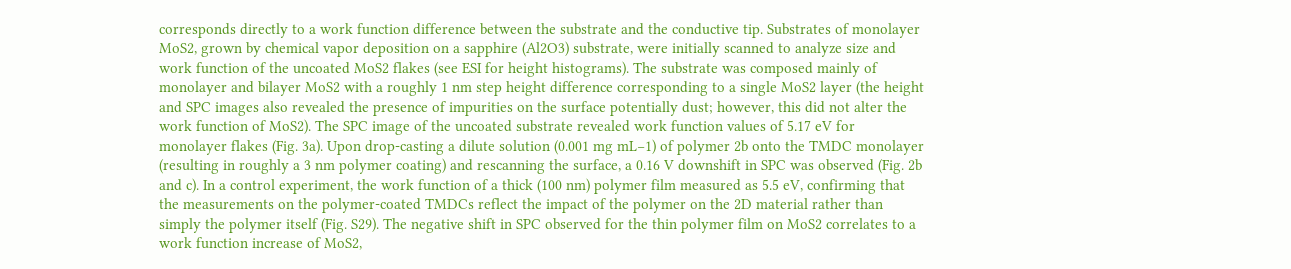corresponds directly to a work function difference between the substrate and the conductive tip. Substrates of monolayer MoS2, grown by chemical vapor deposition on a sapphire (Al2O3) substrate, were initially scanned to analyze size and work function of the uncoated MoS2 flakes (see ESI for height histograms). The substrate was composed mainly of monolayer and bilayer MoS2 with a roughly 1 nm step height difference corresponding to a single MoS2 layer (the height and SPC images also revealed the presence of impurities on the surface potentially dust; however, this did not alter the work function of MoS2). The SPC image of the uncoated substrate revealed work function values of 5.17 eV for monolayer flakes (Fig. 3a). Upon drop-casting a dilute solution (0.001 mg mL−1) of polymer 2b onto the TMDC monolayer (resulting in roughly a 3 nm polymer coating) and rescanning the surface, a 0.16 V downshift in SPC was observed (Fig. 2b and c). In a control experiment, the work function of a thick (100 nm) polymer film measured as 5.5 eV, confirming that the measurements on the polymer-coated TMDCs reflect the impact of the polymer on the 2D material rather than simply the polymer itself (Fig. S29). The negative shift in SPC observed for the thin polymer film on MoS2 correlates to a work function increase of MoS2,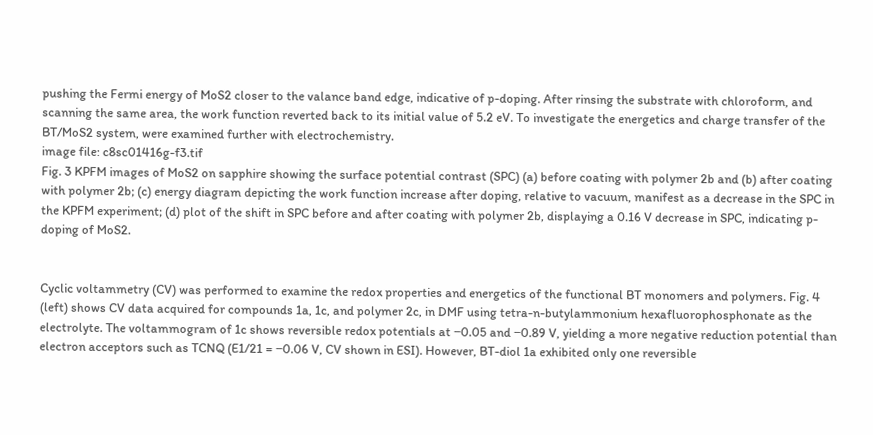pushing the Fermi energy of MoS2 closer to the valance band edge, indicative of p-doping. After rinsing the substrate with chloroform, and scanning the same area, the work function reverted back to its initial value of 5.2 eV. To investigate the energetics and charge transfer of the BT/MoS2 system, were examined further with electrochemistry.
image file: c8sc01416g-f3.tif
Fig. 3 KPFM images of MoS2 on sapphire showing the surface potential contrast (SPC) (a) before coating with polymer 2b and (b) after coating with polymer 2b; (c) energy diagram depicting the work function increase after doping, relative to vacuum, manifest as a decrease in the SPC in the KPFM experiment; (d) plot of the shift in SPC before and after coating with polymer 2b, displaying a 0.16 V decrease in SPC, indicating p-doping of MoS2.


Cyclic voltammetry (CV) was performed to examine the redox properties and energetics of the functional BT monomers and polymers. Fig. 4 (left) shows CV data acquired for compounds 1a, 1c, and polymer 2c, in DMF using tetra-n-butylammonium hexafluorophosphonate as the electrolyte. The voltammogram of 1c shows reversible redox potentials at −0.05 and −0.89 V, yielding a more negative reduction potential than electron acceptors such as TCNQ (E1/21 = −0.06 V, CV shown in ESI). However, BT-diol 1a exhibited only one reversible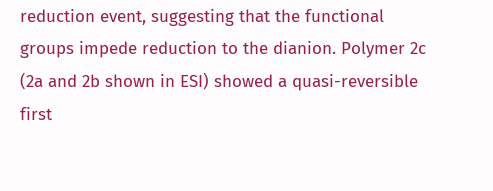reduction event, suggesting that the functional groups impede reduction to the dianion. Polymer 2c (2a and 2b shown in ESI) showed a quasi-reversible first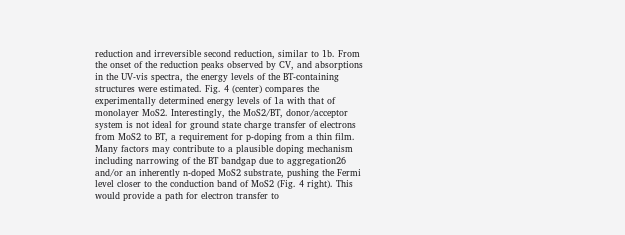reduction and irreversible second reduction, similar to 1b. From the onset of the reduction peaks observed by CV, and absorptions in the UV-vis spectra, the energy levels of the BT-containing structures were estimated. Fig. 4 (center) compares the experimentally determined energy levels of 1a with that of monolayer MoS2. Interestingly, the MoS2/BT, donor/acceptor system is not ideal for ground state charge transfer of electrons from MoS2 to BT, a requirement for p-doping from a thin film. Many factors may contribute to a plausible doping mechanism including narrowing of the BT bandgap due to aggregation26 and/or an inherently n-doped MoS2 substrate, pushing the Fermi level closer to the conduction band of MoS2 (Fig. 4 right). This would provide a path for electron transfer to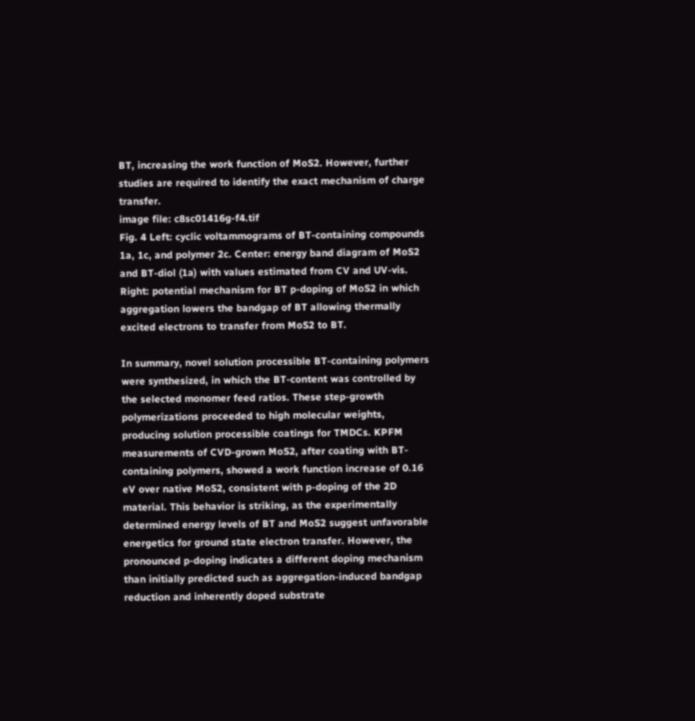BT, increasing the work function of MoS2. However, further studies are required to identify the exact mechanism of charge transfer.
image file: c8sc01416g-f4.tif
Fig. 4 Left: cyclic voltammograms of BT-containing compounds 1a, 1c, and polymer 2c. Center: energy band diagram of MoS2 and BT-diol (1a) with values estimated from CV and UV-vis. Right: potential mechanism for BT p-doping of MoS2 in which aggregation lowers the bandgap of BT allowing thermally excited electrons to transfer from MoS2 to BT.

In summary, novel solution processible BT-containing polymers were synthesized, in which the BT-content was controlled by the selected monomer feed ratios. These step-growth polymerizations proceeded to high molecular weights, producing solution processible coatings for TMDCs. KPFM measurements of CVD-grown MoS2, after coating with BT-containing polymers, showed a work function increase of 0.16 eV over native MoS2, consistent with p-doping of the 2D material. This behavior is striking, as the experimentally determined energy levels of BT and MoS2 suggest unfavorable energetics for ground state electron transfer. However, the pronounced p-doping indicates a different doping mechanism than initially predicted such as aggregation-induced bandgap reduction and inherently doped substrate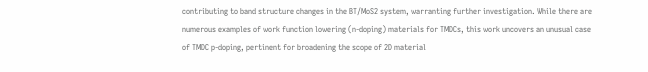contributing to band structure changes in the BT/MoS2 system, warranting further investigation. While there are numerous examples of work function lowering (n-doping) materials for TMDCs, this work uncovers an unusual case of TMDC p-doping, pertinent for broadening the scope of 2D material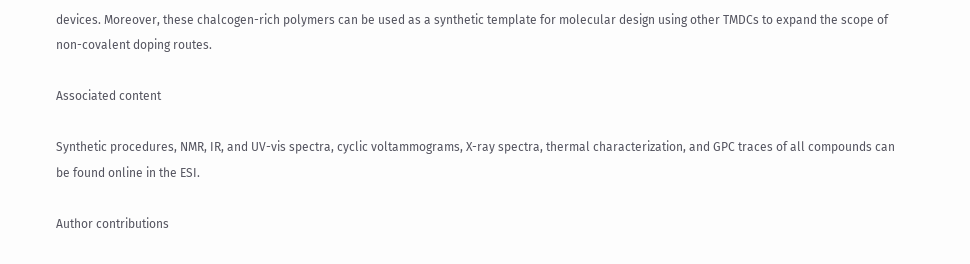devices. Moreover, these chalcogen-rich polymers can be used as a synthetic template for molecular design using other TMDCs to expand the scope of non-covalent doping routes.

Associated content

Synthetic procedures, NMR, IR, and UV-vis spectra, cyclic voltammograms, X-ray spectra, thermal characterization, and GPC traces of all compounds can be found online in the ESI.

Author contributions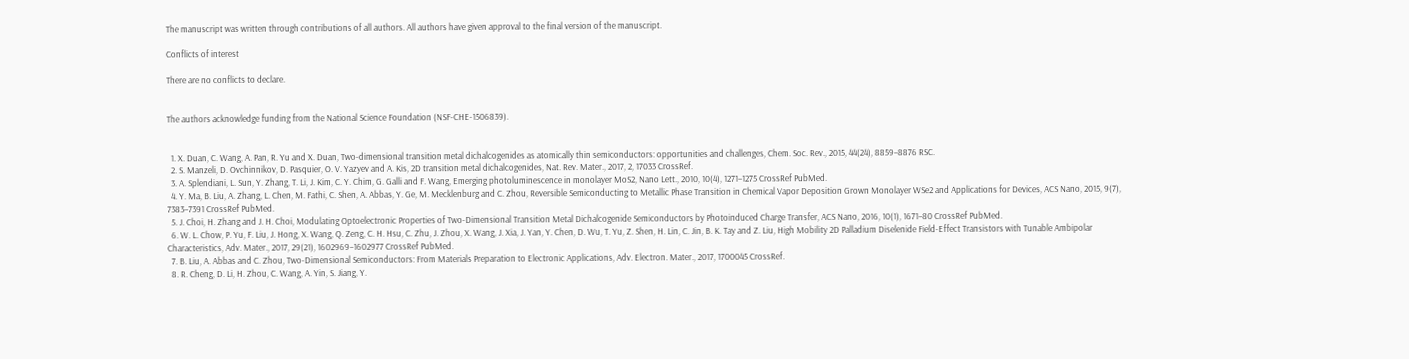The manuscript was written through contributions of all authors. All authors have given approval to the final version of the manuscript.

Conflicts of interest

There are no conflicts to declare.


The authors acknowledge funding from the National Science Foundation (NSF-CHE-1506839).


  1. X. Duan, C. Wang, A. Pan, R. Yu and X. Duan, Two-dimensional transition metal dichalcogenides as atomically thin semiconductors: opportunities and challenges, Chem. Soc. Rev., 2015, 44(24), 8859–8876 RSC.
  2. S. Manzeli, D. Ovchinnikov, D. Pasquier, O. V. Yazyev and A. Kis, 2D transition metal dichalcogenides, Nat. Rev. Mater., 2017, 2, 17033 CrossRef.
  3. A. Splendiani, L. Sun, Y. Zhang, T. Li, J. Kim, C. Y. Chim, G. Galli and F. Wang, Emerging photoluminescence in monolayer MoS2, Nano Lett., 2010, 10(4), 1271–1275 CrossRef PubMed.
  4. Y. Ma, B. Liu, A. Zhang, L. Chen, M. Fathi, C. Shen, A. Abbas, Y. Ge, M. Mecklenburg and C. Zhou, Reversible Semiconducting to Metallic Phase Transition in Chemical Vapor Deposition Grown Monolayer WSe2 and Applications for Devices, ACS Nano, 2015, 9(7), 7383–7391 CrossRef PubMed.
  5. J. Choi, H. Zhang and J. H. Choi, Modulating Optoelectronic Properties of Two-Dimensional Transition Metal Dichalcogenide Semiconductors by Photoinduced Charge Transfer, ACS Nano, 2016, 10(1), 1671–80 CrossRef PubMed.
  6. W. L. Chow, P. Yu, F. Liu, J. Hong, X. Wang, Q. Zeng, C. H. Hsu, C. Zhu, J. Zhou, X. Wang, J. Xia, J. Yan, Y. Chen, D. Wu, T. Yu, Z. Shen, H. Lin, C. Jin, B. K. Tay and Z. Liu, High Mobility 2D Palladium Diselenide Field-Effect Transistors with Tunable Ambipolar Characteristics, Adv. Mater., 2017, 29(21), 1602969–1602977 CrossRef PubMed.
  7. B. Liu, A. Abbas and C. Zhou, Two-Dimensional Semiconductors: From Materials Preparation to Electronic Applications, Adv. Electron. Mater., 2017, 1700045 CrossRef.
  8. R. Cheng, D. Li, H. Zhou, C. Wang, A. Yin, S. Jiang, Y.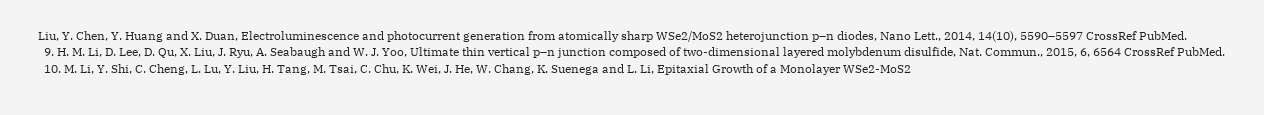Liu, Y. Chen, Y. Huang and X. Duan, Electroluminescence and photocurrent generation from atomically sharp WSe2/MoS2 heterojunction p–n diodes, Nano Lett., 2014, 14(10), 5590–5597 CrossRef PubMed.
  9. H. M. Li, D. Lee, D. Qu, X. Liu, J. Ryu, A. Seabaugh and W. J. Yoo, Ultimate thin vertical p–n junction composed of two-dimensional layered molybdenum disulfide, Nat. Commun., 2015, 6, 6564 CrossRef PubMed.
  10. M. Li, Y. Shi, C. Cheng, L. Lu, Y. Liu, H. Tang, M. Tsai, C. Chu, K. Wei, J. He, W. Chang, K. Suenega and L. Li, Epitaxial Growth of a Monolayer WSe2-MoS2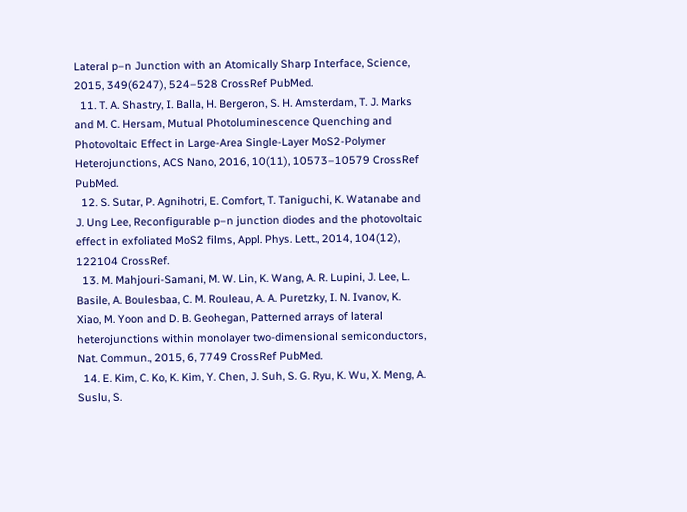Lateral p–n Junction with an Atomically Sharp Interface, Science, 2015, 349(6247), 524–528 CrossRef PubMed.
  11. T. A. Shastry, I. Balla, H. Bergeron, S. H. Amsterdam, T. J. Marks and M. C. Hersam, Mutual Photoluminescence Quenching and Photovoltaic Effect in Large-Area Single-Layer MoS2-Polymer Heterojunctions, ACS Nano, 2016, 10(11), 10573–10579 CrossRef PubMed.
  12. S. Sutar, P. Agnihotri, E. Comfort, T. Taniguchi, K. Watanabe and J. Ung Lee, Reconfigurable p–n junction diodes and the photovoltaic effect in exfoliated MoS2 films, Appl. Phys. Lett., 2014, 104(12), 122104 CrossRef.
  13. M. Mahjouri-Samani, M. W. Lin, K. Wang, A. R. Lupini, J. Lee, L. Basile, A. Boulesbaa, C. M. Rouleau, A. A. Puretzky, I. N. Ivanov, K. Xiao, M. Yoon and D. B. Geohegan, Patterned arrays of lateral heterojunctions within monolayer two-dimensional semiconductors, Nat. Commun., 2015, 6, 7749 CrossRef PubMed.
  14. E. Kim, C. Ko, K. Kim, Y. Chen, J. Suh, S. G. Ryu, K. Wu, X. Meng, A. Suslu, S.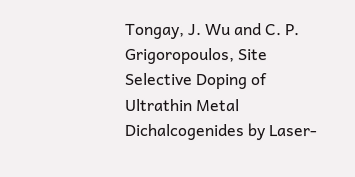Tongay, J. Wu and C. P. Grigoropoulos, Site Selective Doping of Ultrathin Metal Dichalcogenides by Laser-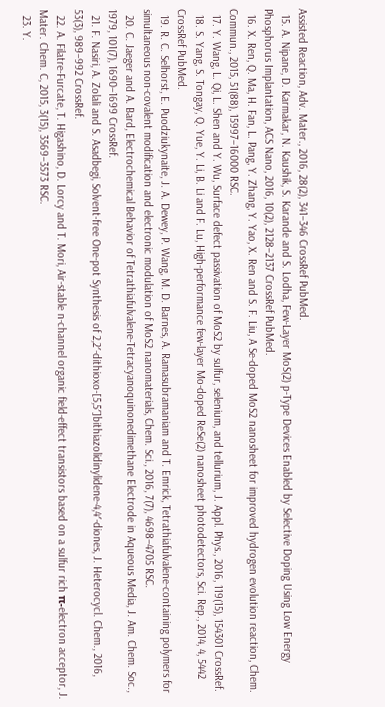Assisted Reaction, Adv. Mater., 2016, 28(2), 341–346 CrossRef PubMed.
  15. A. Nipane, D. Karmakar, N. Kaushik, S. Karande and S. Lodha, Few-Layer MoS(2) p-Type Devices Enabled by Selective Doping Using Low Energy Phosphorus Implantation, ACS Nano, 2016, 10(2), 2128–2137 CrossRef PubMed.
  16. X. Ren, Q. Ma, H. Fan, L. Pang, Y. Zhang, Y. Yao, X. Ren and S. F. Liu, A Se-doped MoS2 nanosheet for improved hydrogen evolution reaction, Chem. Commun., 2015, 51(88), 15997–16000 RSC.
  17. Y. Wang, L. Qi, L. Shen and Y. Wu, Surface defect passivation of MoS2 by sulfur, selenium, and tellurium, J. Appl. Phys., 2016, 119(15), 154301 CrossRef.
  18. S. Yang, S. Tongay, Q. Yue, Y. Li, B. Li and F. Lu, High-performance few-layer Mo-doped ReSe(2) nanosheet photodetectors, Sci. Rep., 2014, 4, 5442 CrossRef PubMed.
  19. R. C. Selhorst, E. Puodziukynaite, J. A. Dewey, P. Wang, M. D. Barnes, A. Ramasubramaniam and T. Emrick, Tetrathiafulvalene-containing polymers for simultaneous non-covalent modification and electronic modulation of MoS2 nanomaterials, Chem. Sci., 2016, 7(7), 4698–4705 RSC.
  20. C. Jaeger and A. Bard, Electrochemical Behavior of Tetrathiafulvalene-Tetracyanoquinonedimethane Electrode in Aqueous Media, J. Am. Chem. Soc., 1979, 101(7), 1690–1699 CrossRef.
  21. F. Nasiri, A. Zolali and S. Asadbegi, Solvent-free One-pot Synthesis of 2,2′-dithioxo-[5,5′]bithiazolidinylidene-4,4′-diones, J. Heterocycl. Chem., 2016, 53(3), 989–992 CrossRef.
  22. A. Filatre-Furcate, T. Higashino, D. Lorcy and T. Mori, Air-stable n-channel organic field-effect transistors based on a sulfur rich π-electron acceptor, J. Mater. Chem. C, 2015, 3(15), 3569–3573 RSC.
  23. Y.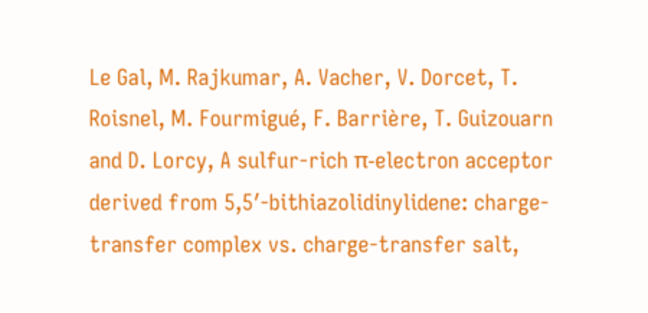Le Gal, M. Rajkumar, A. Vacher, V. Dorcet, T. Roisnel, M. Fourmigué, F. Barrière, T. Guizouarn and D. Lorcy, A sulfur-rich π-electron acceptor derived from 5,5′-bithiazolidinylidene: charge-transfer complex vs. charge-transfer salt,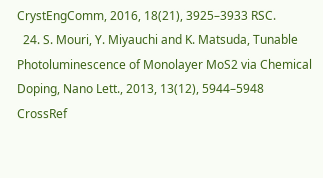CrystEngComm, 2016, 18(21), 3925–3933 RSC.
  24. S. Mouri, Y. Miyauchi and K. Matsuda, Tunable Photoluminescence of Monolayer MoS2 via Chemical Doping, Nano Lett., 2013, 13(12), 5944–5948 CrossRef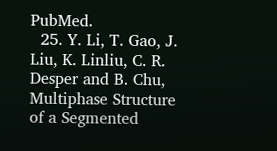PubMed.
  25. Y. Li, T. Gao, J. Liu, K. Linliu, C. R. Desper and B. Chu, Multiphase Structure of a Segmented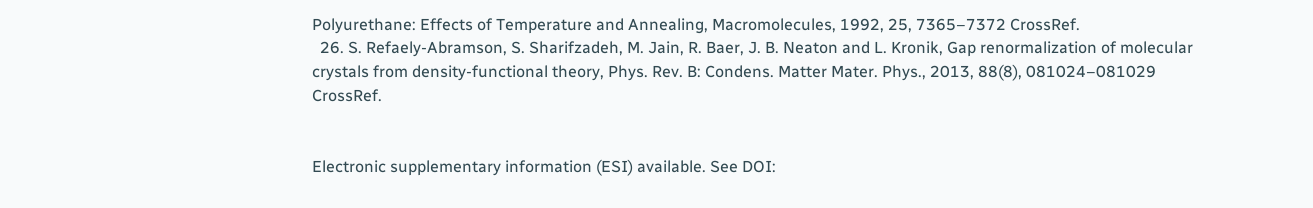Polyurethane: Effects of Temperature and Annealing, Macromolecules, 1992, 25, 7365–7372 CrossRef.
  26. S. Refaely-Abramson, S. Sharifzadeh, M. Jain, R. Baer, J. B. Neaton and L. Kronik, Gap renormalization of molecular crystals from density-functional theory, Phys. Rev. B: Condens. Matter Mater. Phys., 2013, 88(8), 081024–081029 CrossRef.


Electronic supplementary information (ESI) available. See DOI: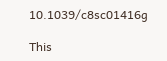10.1039/c8sc01416g

This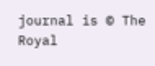journal is © The Royal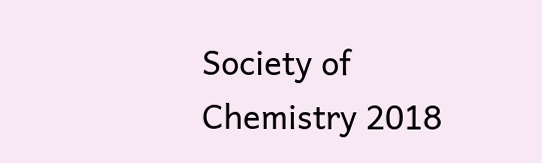Society of Chemistry 2018